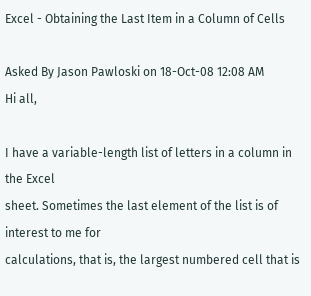Excel - Obtaining the Last Item in a Column of Cells

Asked By Jason Pawloski on 18-Oct-08 12:08 AM
Hi all,

I have a variable-length list of letters in a column in the Excel
sheet. Sometimes the last element of the list is of interest to me for
calculations, that is, the largest numbered cell that is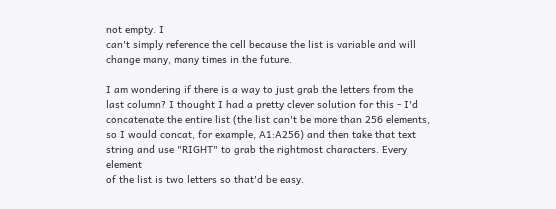not empty. I
can't simply reference the cell because the list is variable and will
change many, many times in the future.

I am wondering if there is a way to just grab the letters from the
last column? I thought I had a pretty clever solution for this - I'd
concatenate the entire list (the list can't be more than 256 elements,
so I would concat, for example, A1:A256) and then take that text
string and use "RIGHT" to grab the rightmost characters. Every element
of the list is two letters so that'd be easy.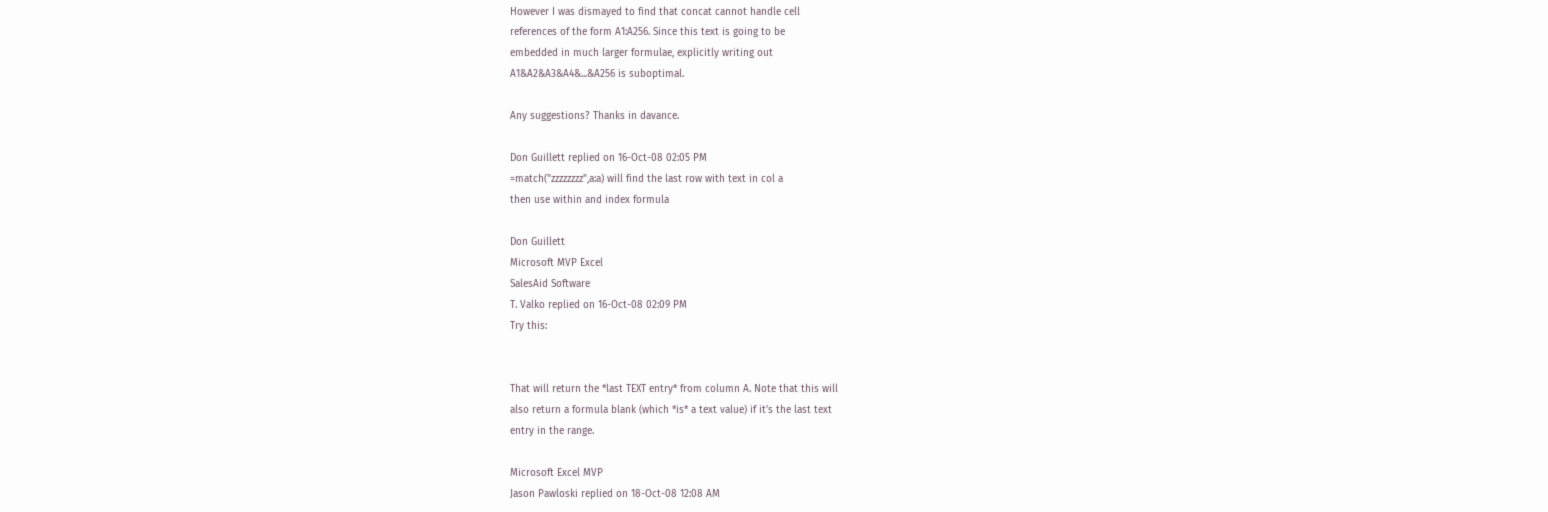However I was dismayed to find that concat cannot handle cell
references of the form A1:A256. Since this text is going to be
embedded in much larger formulae, explicitly writing out
A1&A2&A3&A4&...&A256 is suboptimal.

Any suggestions? Thanks in davance.

Don Guillett replied on 16-Oct-08 02:05 PM
=match("zzzzzzzz",a:a) will find the last row with text in col a
then use within and index formula

Don Guillett
Microsoft MVP Excel
SalesAid Software
T. Valko replied on 16-Oct-08 02:09 PM
Try this:


That will return the *last TEXT entry* from column A. Note that this will
also return a formula blank (which *is* a text value) if it's the last text
entry in the range.

Microsoft Excel MVP
Jason Pawloski replied on 18-Oct-08 12:08 AM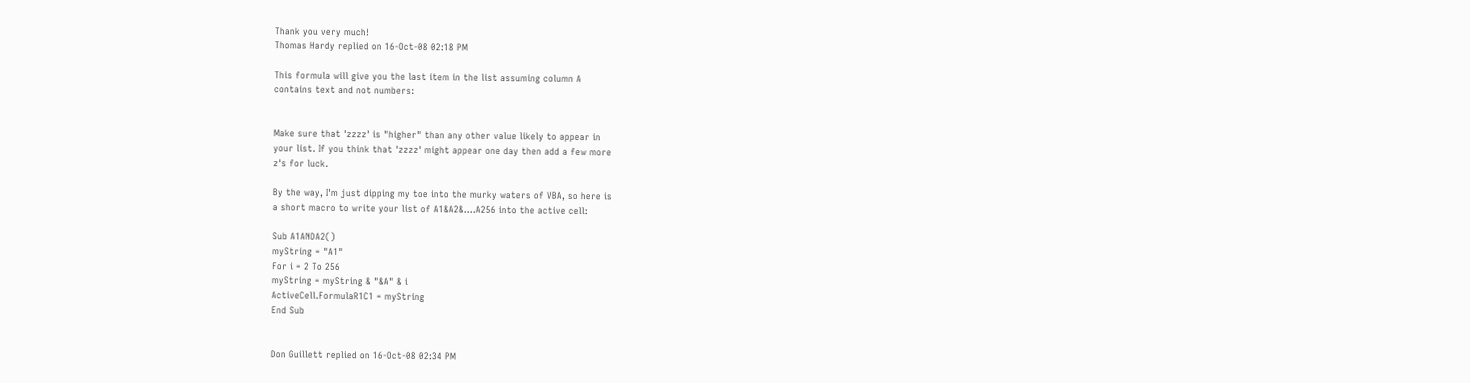Thank you very much!
Thomas Hardy replied on 16-Oct-08 02:18 PM

This formula will give you the last item in the list assuming column A
contains text and not numbers:


Make sure that 'zzzz' is "higher" than any other value likely to appear in
your list. If you think that 'zzzz' might appear one day then add a few more
z's for luck.

By the way, I'm just dipping my toe into the murky waters of VBA, so here is
a short macro to write your list of A1&A2&....A256 into the active cell:

Sub A1ANDA2()
myString = "A1"
For i = 2 To 256
myString = myString & "&A" & i
ActiveCell.FormulaR1C1 = myString
End Sub


Don Guillett replied on 16-Oct-08 02:34 PM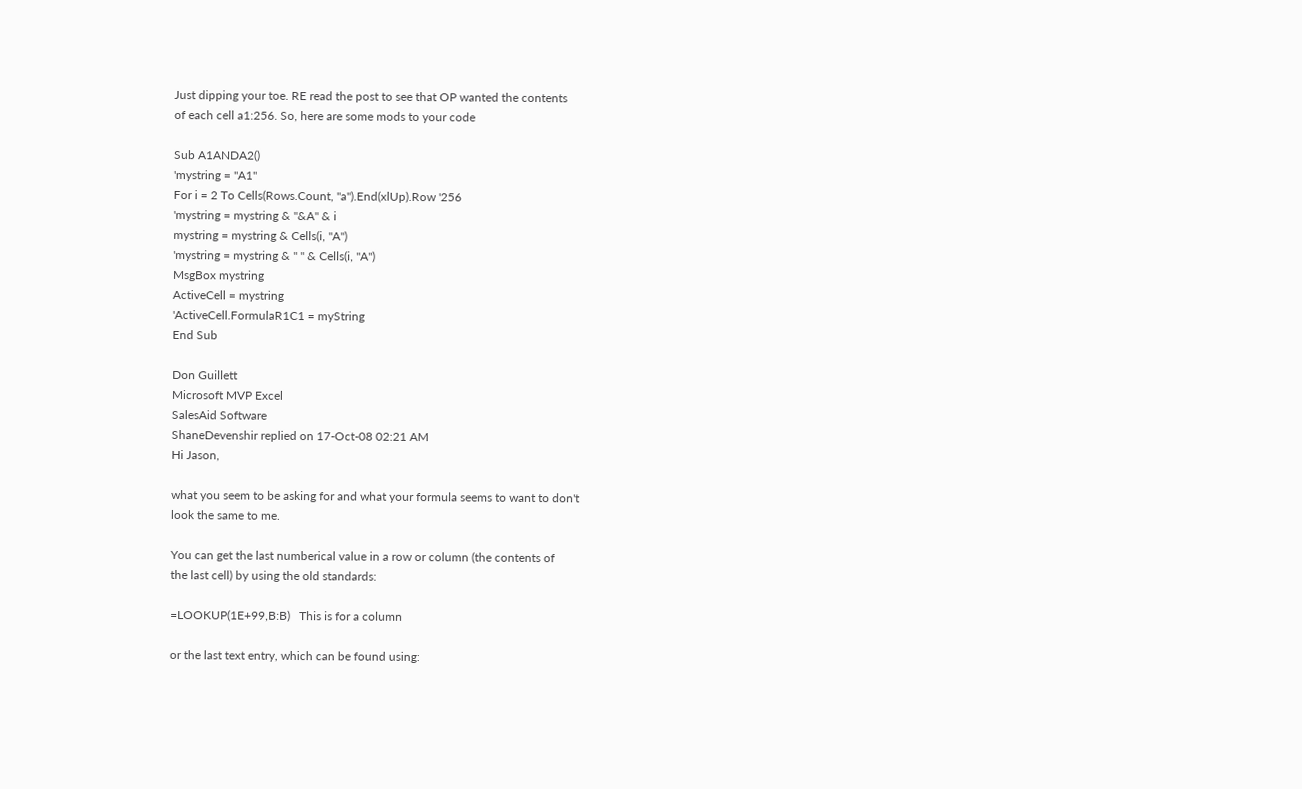Just dipping your toe. RE read the post to see that OP wanted the contents
of each cell a1:256. So, here are some mods to your code

Sub A1ANDA2()
'mystring = "A1"
For i = 2 To Cells(Rows.Count, "a").End(xlUp).Row '256
'mystring = mystring & "&A" & i
mystring = mystring & Cells(i, "A")
'mystring = mystring & " " & Cells(i, "A")
MsgBox mystring
ActiveCell = mystring
'ActiveCell.FormulaR1C1 = myString
End Sub

Don Guillett
Microsoft MVP Excel
SalesAid Software
ShaneDevenshir replied on 17-Oct-08 02:21 AM
Hi Jason,

what you seem to be asking for and what your formula seems to want to don't
look the same to me.

You can get the last numberical value in a row or column (the contents of
the last cell) by using the old standards:

=LOOKUP(1E+99,B:B)   This is for a column

or the last text entry, which can be found using: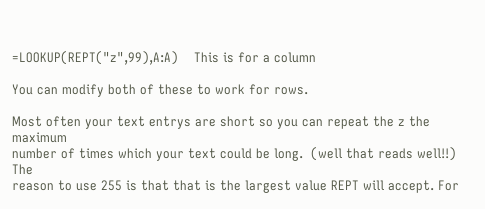=LOOKUP(REPT("z",99),A:A)    This is for a column

You can modify both of these to work for rows.

Most often your text entrys are short so you can repeat the z the maximum
number of times which your text could be long.  (well that reads well!!)  The
reason to use 255 is that that is the largest value REPT will accept. For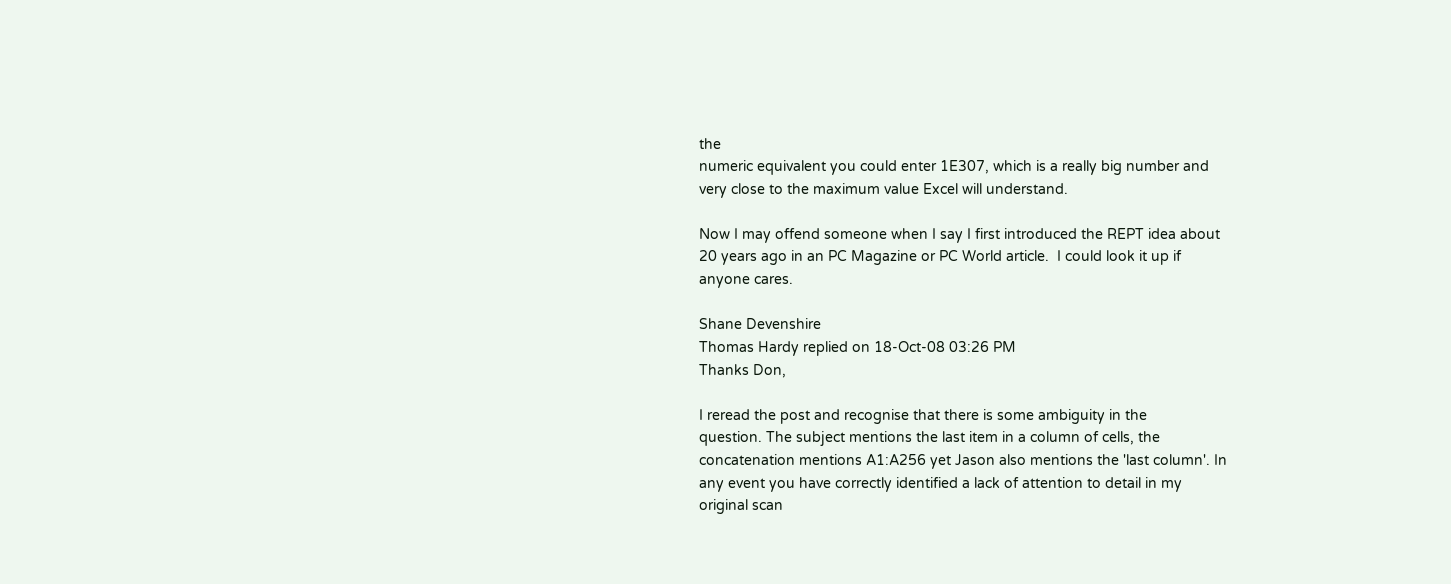the
numeric equivalent you could enter 1E307, which is a really big number and
very close to the maximum value Excel will understand.

Now I may offend someone when I say I first introduced the REPT idea about
20 years ago in an PC Magazine or PC World article.  I could look it up if
anyone cares.

Shane Devenshire
Thomas Hardy replied on 18-Oct-08 03:26 PM
Thanks Don,

I reread the post and recognise that there is some ambiguity in the
question. The subject mentions the last item in a column of cells, the
concatenation mentions A1:A256 yet Jason also mentions the 'last column'. In
any event you have correctly identified a lack of attention to detail in my
original scan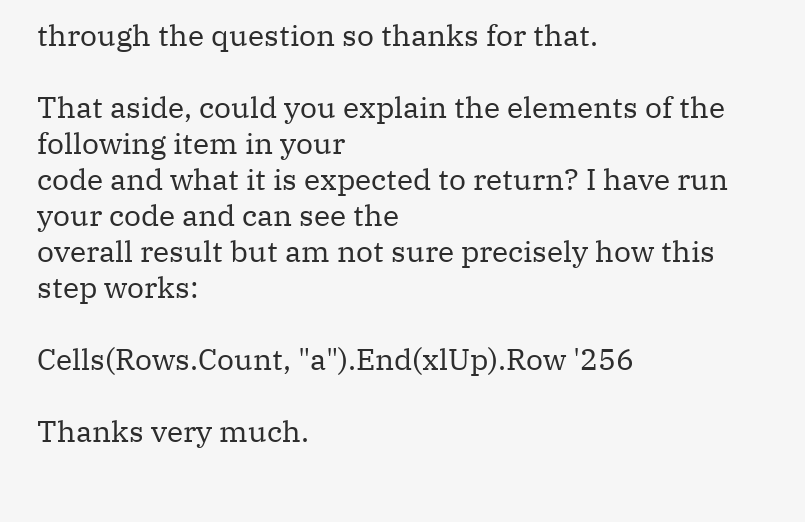through the question so thanks for that.

That aside, could you explain the elements of the following item in your
code and what it is expected to return? I have run your code and can see the
overall result but am not sure precisely how this step works:

Cells(Rows.Count, "a").End(xlUp).Row '256

Thanks very much.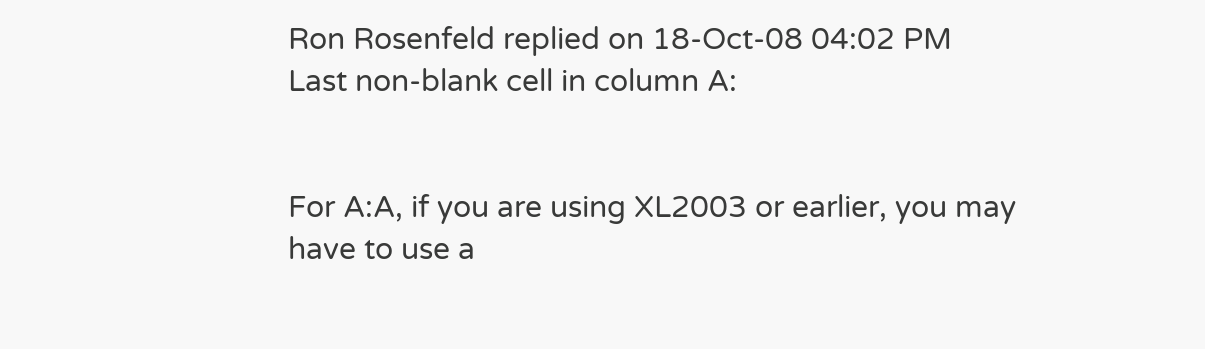Ron Rosenfeld replied on 18-Oct-08 04:02 PM
Last non-blank cell in column A:


For A:A, if you are using XL2003 or earlier, you may have to use a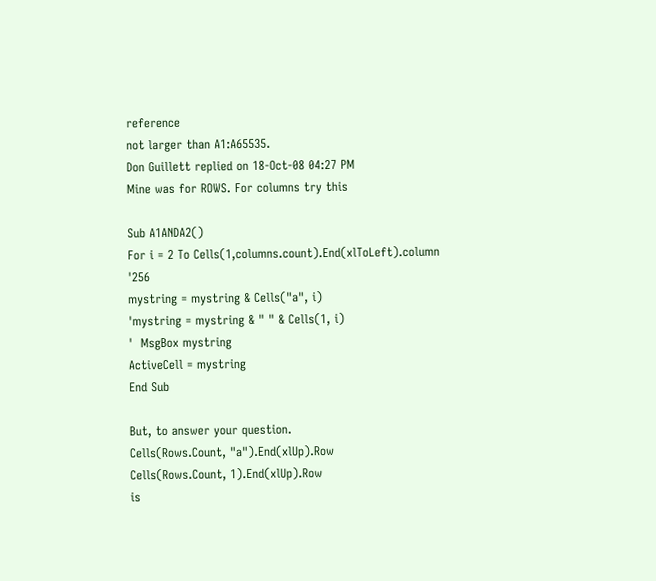reference
not larger than A1:A65535.
Don Guillett replied on 18-Oct-08 04:27 PM
Mine was for ROWS. For columns try this

Sub A1ANDA2()
For i = 2 To Cells(1,columns.count).End(xlToLeft).column '256
mystring = mystring & Cells("a", i)
'mystring = mystring & " " & Cells(1, i)
'  MsgBox mystring
ActiveCell = mystring
End Sub

But, to answer your question.
Cells(Rows.Count, "a").End(xlUp).Row
Cells(Rows.Count, 1).End(xlUp).Row
is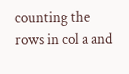counting the rows in col a and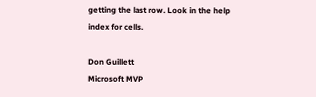getting the last row. Look in the help
index for cells.

Don Guillett
Microsoft MVP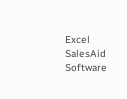Excel
SalesAid Software